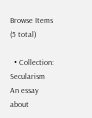Browse Items (5 total)

  • Collection: Secularism
An essay about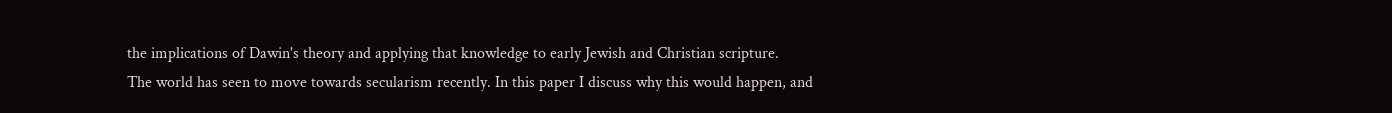the implications of Dawin's theory and applying that knowledge to early Jewish and Christian scripture.
The world has seen to move towards secularism recently. In this paper I discuss why this would happen, and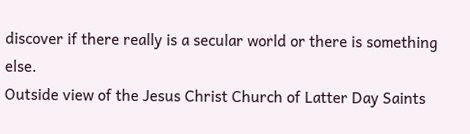discover if there really is a secular world or there is something else.
Outside view of the Jesus Christ Church of Latter Day Saints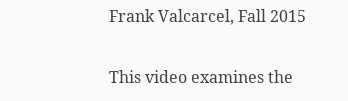Frank Valcarcel, Fall 2015

This video examines the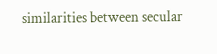similarities between secular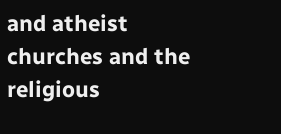and atheist churches and the religious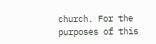church. For the purposes of this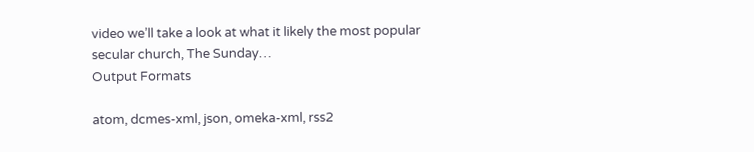video we’ll take a look at what it likely the most popular secular church, The Sunday…
Output Formats

atom, dcmes-xml, json, omeka-xml, rss2